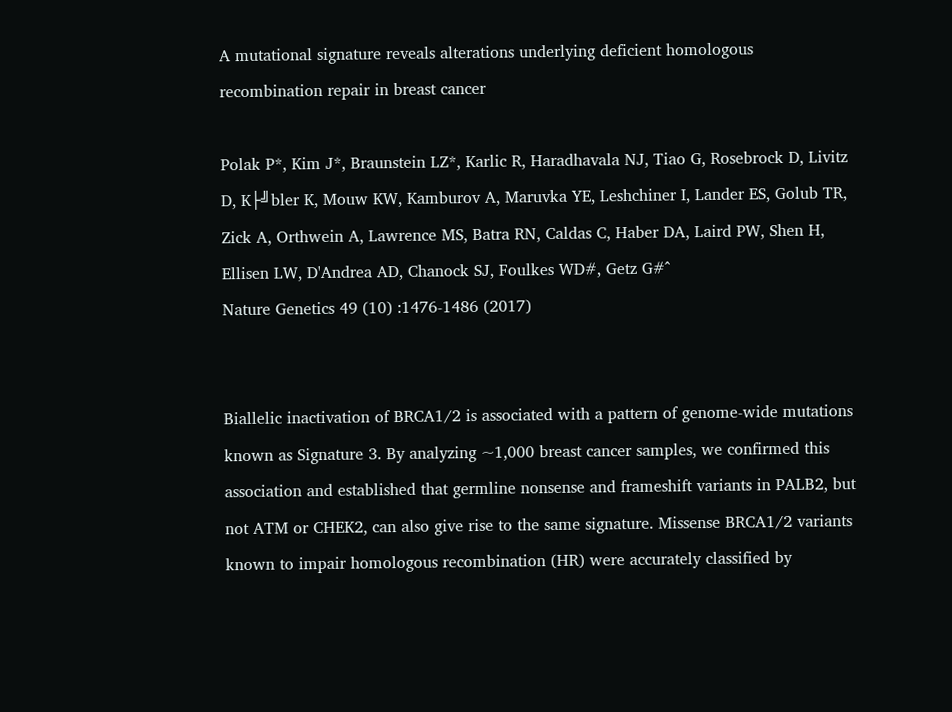A mutational signature reveals alterations underlying deficient homologous recombination repair in breast cancer

Polak P*, Kim J*, Braunstein LZ*, Karlic R, Haradhavala NJ, Tiao G, Rosebrock D, Livitz D, K├╝bler K, Mouw KW, Kamburov A, Maruvka YE, Leshchiner I, Lander ES, Golub TR, Zick A, Orthwein A, Lawrence MS, Batra RN, Caldas C, Haber DA, Laird PW, Shen H, Ellisen LW, D'Andrea AD, Chanock SJ, Foulkes WD#, Getz G#^
Nature Genetics 49 (10) :1476-1486 (2017)


Biallelic inactivation of BRCA1/2 is associated with a pattern of genome-wide mutations known as Signature 3. By analyzing ~1,000 breast cancer samples, we confirmed this association and established that germline nonsense and frameshift variants in PALB2, but not ATM or CHEK2, can also give rise to the same signature. Missense BRCA1/2 variants known to impair homologous recombination (HR) were accurately classified by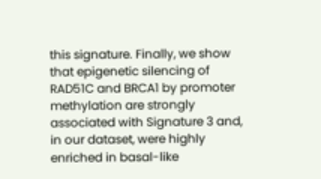this signature. Finally, we show that epigenetic silencing of RAD51C and BRCA1 by promoter methylation are strongly associated with Signature 3 and, in our dataset, were highly enriched in basal-like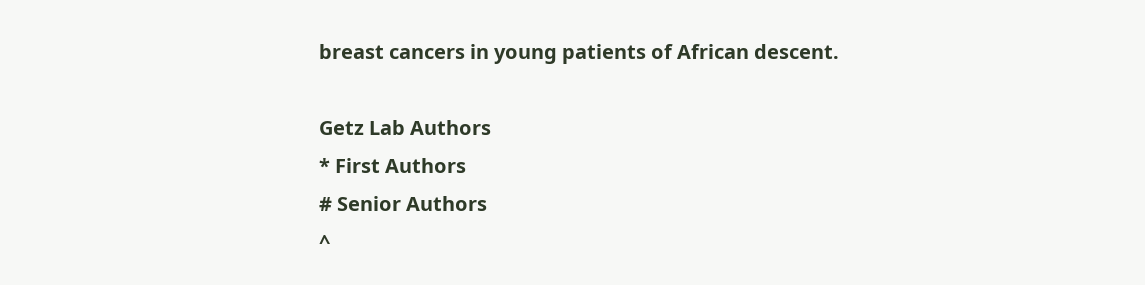breast cancers in young patients of African descent.

Getz Lab Authors
* First Authors
# Senior Authors
^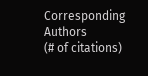Corresponding Authors
(# of citations)